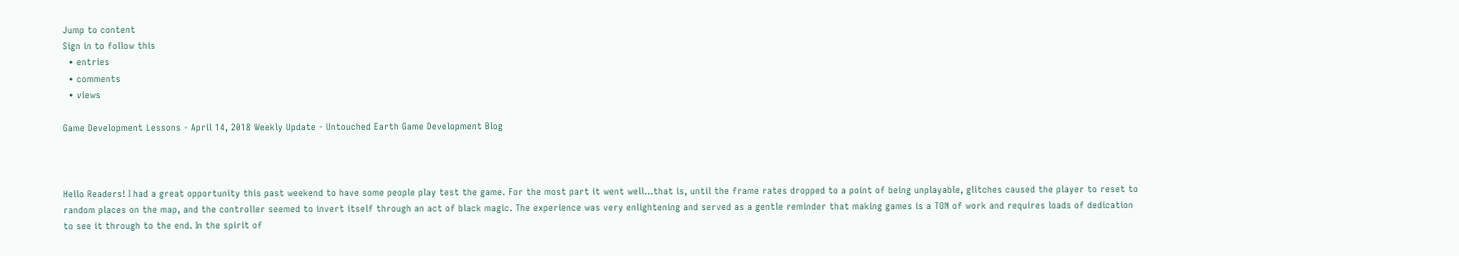Jump to content
Sign in to follow this
  • entries
  • comments
  • views

Game Development Lessons - April 14, 2018 Weekly Update - Untouched Earth Game Development Blog



Hello Readers! I had a great opportunity this past weekend to have some people play test the game. For the most part it went well…that is, until the frame rates dropped to a point of being unplayable, glitches caused the player to reset to random places on the map, and the controller seemed to invert itself through an act of black magic. The experience was very enlightening and served as a gentle reminder that making games is a TON of work and requires loads of dedication to see it through to the end. In the spirit of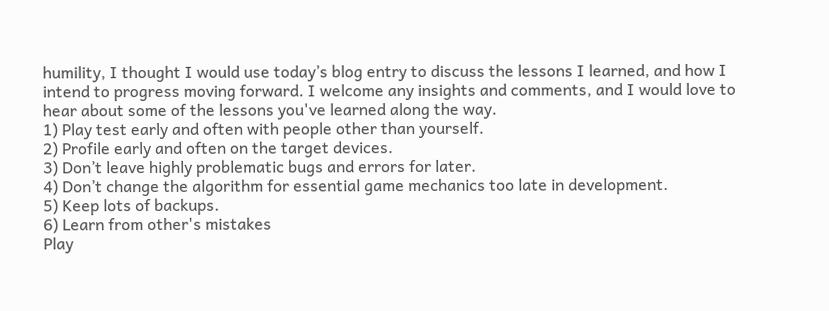humility, I thought I would use today’s blog entry to discuss the lessons I learned, and how I intend to progress moving forward. I welcome any insights and comments, and I would love to hear about some of the lessons you've learned along the way.
1) Play test early and often with people other than yourself.
2) Profile early and often on the target devices.
3) Don’t leave highly problematic bugs and errors for later.
4) Don’t change the algorithm for essential game mechanics too late in development.
5) Keep lots of backups.
6) Learn from other's mistakes
Play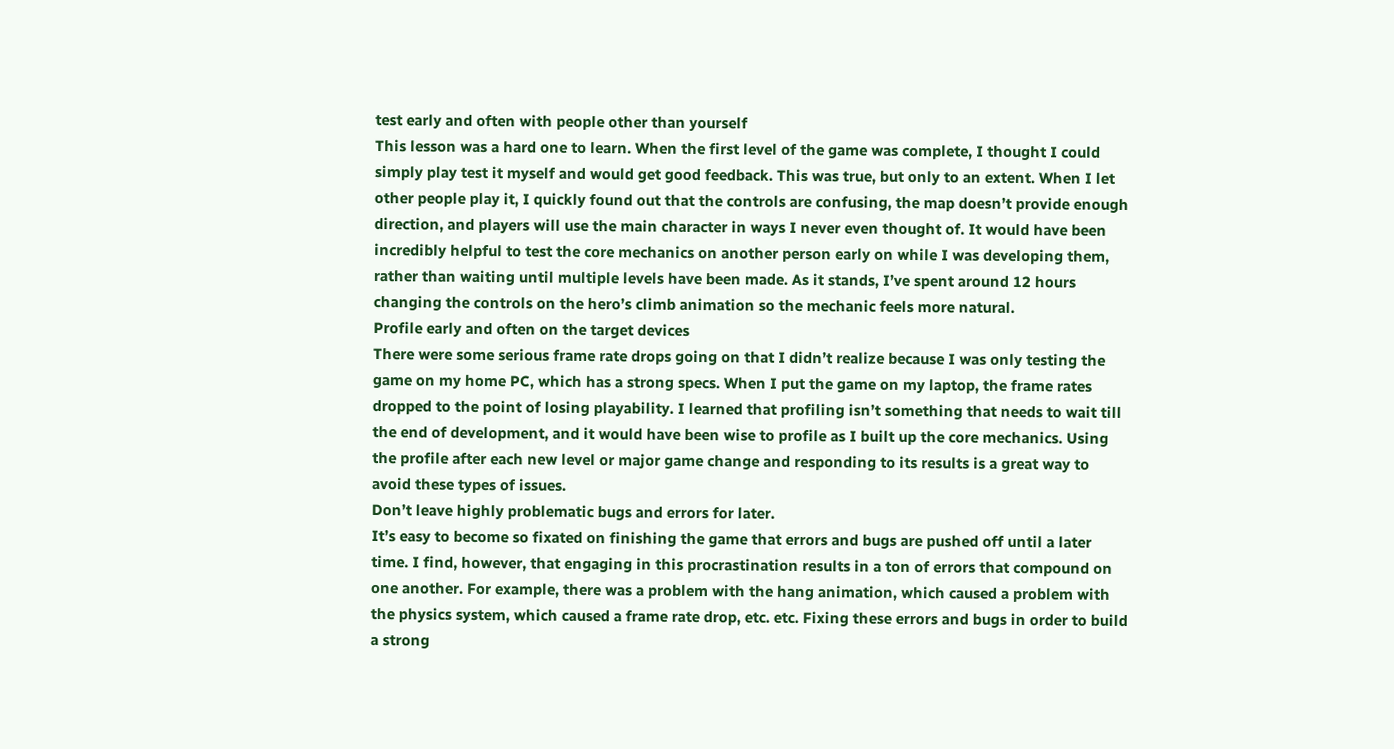test early and often with people other than yourself
This lesson was a hard one to learn. When the first level of the game was complete, I thought I could simply play test it myself and would get good feedback. This was true, but only to an extent. When I let other people play it, I quickly found out that the controls are confusing, the map doesn’t provide enough direction, and players will use the main character in ways I never even thought of. It would have been incredibly helpful to test the core mechanics on another person early on while I was developing them, rather than waiting until multiple levels have been made. As it stands, I’ve spent around 12 hours changing the controls on the hero’s climb animation so the mechanic feels more natural.
Profile early and often on the target devices
There were some serious frame rate drops going on that I didn’t realize because I was only testing the game on my home PC, which has a strong specs. When I put the game on my laptop, the frame rates dropped to the point of losing playability. I learned that profiling isn’t something that needs to wait till the end of development, and it would have been wise to profile as I built up the core mechanics. Using the profile after each new level or major game change and responding to its results is a great way to avoid these types of issues.
Don’t leave highly problematic bugs and errors for later.
It’s easy to become so fixated on finishing the game that errors and bugs are pushed off until a later time. I find, however, that engaging in this procrastination results in a ton of errors that compound on one another. For example, there was a problem with the hang animation, which caused a problem with the physics system, which caused a frame rate drop, etc. etc. Fixing these errors and bugs in order to build a strong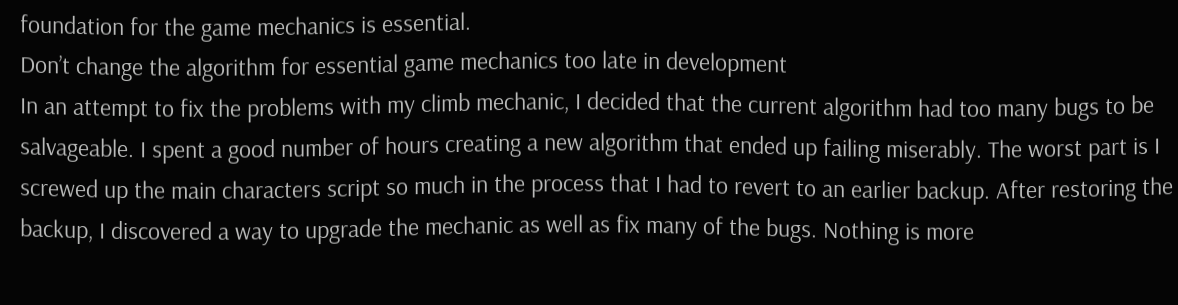foundation for the game mechanics is essential.
Don’t change the algorithm for essential game mechanics too late in development
In an attempt to fix the problems with my climb mechanic, I decided that the current algorithm had too many bugs to be salvageable. I spent a good number of hours creating a new algorithm that ended up failing miserably. The worst part is I screwed up the main characters script so much in the process that I had to revert to an earlier backup. After restoring the backup, I discovered a way to upgrade the mechanic as well as fix many of the bugs. Nothing is more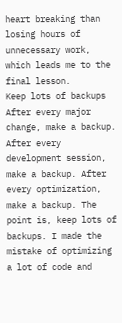heart breaking than losing hours of unnecessary work, which leads me to the final lesson.
Keep lots of backups
After every major change, make a backup. After every development session, make a backup. After every optimization, make a backup. The point is, keep lots of backups. I made the mistake of optimizing a lot of code and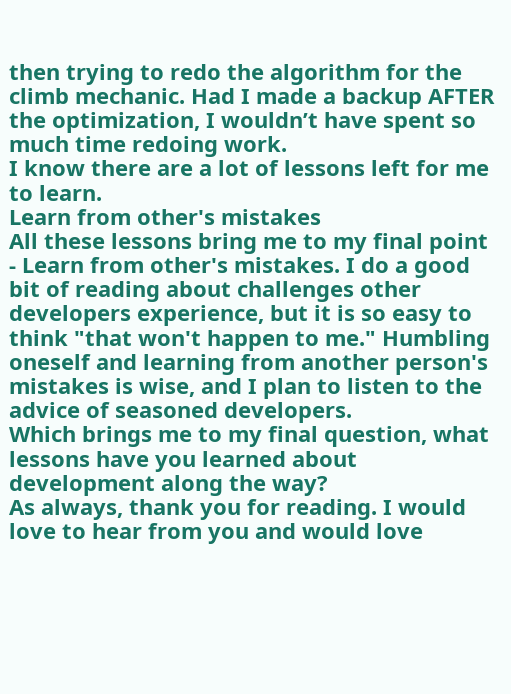then trying to redo the algorithm for the climb mechanic. Had I made a backup AFTER the optimization, I wouldn’t have spent so much time redoing work.
I know there are a lot of lessons left for me to learn.
Learn from other's mistakes
All these lessons bring me to my final point - Learn from other's mistakes. I do a good bit of reading about challenges other developers experience, but it is so easy to think "that won't happen to me." Humbling oneself and learning from another person's mistakes is wise, and I plan to listen to the advice of seasoned developers.
Which brings me to my final question, what lessons have you learned about development along the way?
As always, thank you for reading. I would love to hear from you and would love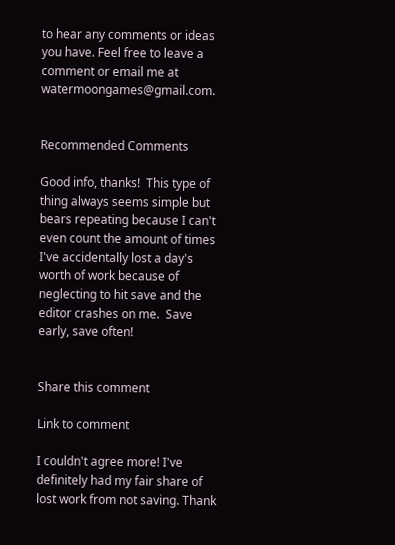to hear any comments or ideas you have. Feel free to leave a comment or email me at watermoongames@gmail.com.


Recommended Comments

Good info, thanks!  This type of thing always seems simple but bears repeating because I can't even count the amount of times I've accidentally lost a day's worth of work because of neglecting to hit save and the editor crashes on me.  Save early, save often!


Share this comment

Link to comment

I couldn't agree more! I've definitely had my fair share of lost work from not saving. Thank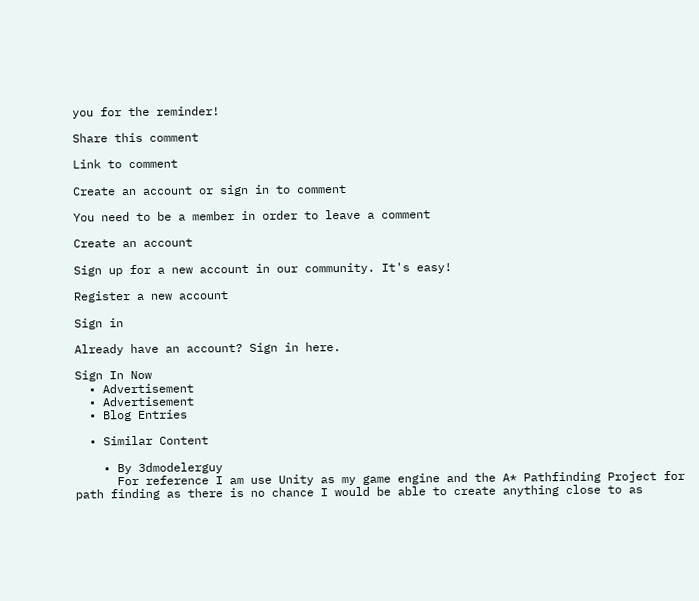you for the reminder!

Share this comment

Link to comment

Create an account or sign in to comment

You need to be a member in order to leave a comment

Create an account

Sign up for a new account in our community. It's easy!

Register a new account

Sign in

Already have an account? Sign in here.

Sign In Now
  • Advertisement
  • Advertisement
  • Blog Entries

  • Similar Content

    • By 3dmodelerguy
      For reference I am use Unity as my game engine and the A* Pathfinding Project for path finding as there is no chance I would be able to create anything close to as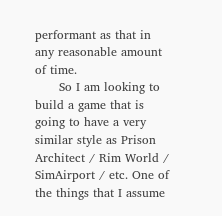performant as that in any reasonable amount of time.
      So I am looking to build a game that is going to have a very similar style as Prison Architect / Rim World / SimAirport / etc. One of the things that I assume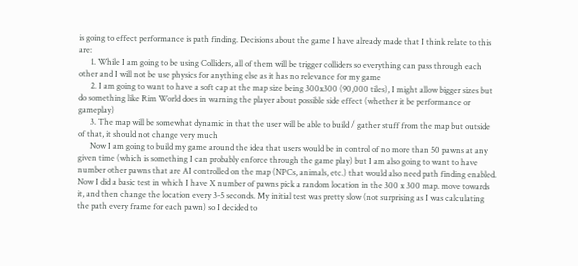is going to effect performance is path finding. Decisions about the game I have already made that I think relate to this are:
      1. While I am going to be using Colliders, all of them will be trigger colliders so everything can pass through each other and I will not be use physics for anything else as it has no relevance for my game
      2. I am going to want to have a soft cap at the map size being 300x300 (90,000 tiles), I might allow bigger sizes but do something like Rim World does in warning the player about possible side effect (whether it be performance or gameplay)
      3. The map will be somewhat dynamic in that the user will be able to build / gather stuff from the map but outside of that, it should not change very much
      Now I am going to build my game around the idea that users would be in control of no more than 50 pawns at any given time (which is something I can probably enforce through the game play) but I am also going to want to have number other pawns that are AI controlled on the map (NPCs, animals, etc.) that would also need path finding enabled. Now I did a basic test in which I have X number of pawns pick a random location in the 300 x 300 map. move towards it, and then change the location every 3-5 seconds. My initial test was pretty slow (not surprising as I was calculating the path every frame for each pawn) so I decided to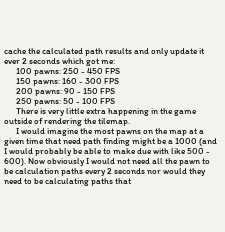cache the calculated path results and only update it ever 2 seconds which got me:
      100 pawns: 250 - 450 FPS
      150 pawns: 160 - 300 FPS
      200 pawns: 90 - 150 FPS
      250 pawns: 50 - 100 FPS
      There is very little extra happening in the game outside of rendering the tilemap.
      I would imagine the most pawns on the map at a given time that need path finding might be a 1000 (and I would probably be able to make due with like 500 - 600). Now obviously I would not need all the pawn to be calculation paths every 2 seconds nor would they need to be calculating paths that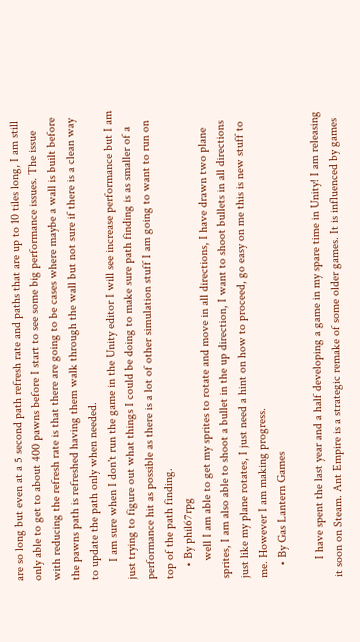are so long but even at a 5 second path refresh rate and paths that are up to 10 tiles long, I am still only able to get to about 400 pawns before I start to see some big performance issues. The issue with reducing the refresh rate is that there are going to be cases where maybe a wall is built before the pawns path is refreshed having them walk through the wall but not sure if there is a clean way to update the path only when needed.
      I am sure when I don't run the game in the Unity editor I will see increase performance but I am just trying to figure out what things I could be doing to make sure path finding is as smaller of a performance hit as possible as there is a lot of other simulation stuff I am going to want to run on top of the path finding.
    • By phil67rpg
      well I am able to get my sprites to rotate and move in all directions, I have drawn two plane sprites, I am also able to shoot a bullet in the up direction, I want to shoot bullets in all directions just like my plane rotates, I just need a hint on how to proceed, go easy on me this is new stuff to me. However I am making progress.
    • By Gas Lantern Games

      I have spent the last year and a half developing a game in my spare time in Unity! I am releasing it soon on Steam. Ant Empire is a strategic remake of some older games. It is influenced by games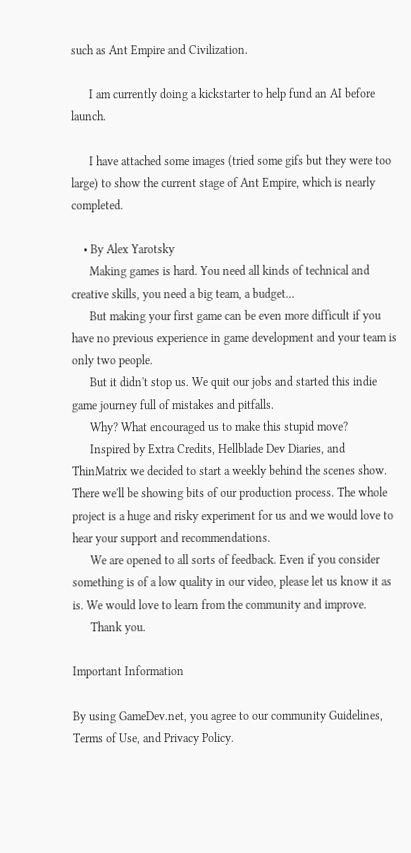such as Ant Empire and Civilization.

      I am currently doing a kickstarter to help fund an AI before launch.

      I have attached some images (tried some gifs but they were too large) to show the current stage of Ant Empire, which is nearly completed.

    • By Alex Yarotsky
      Making games is hard. You need all kinds of technical and creative skills, you need a big team, a budget...
      But making your first game can be even more difficult if you have no previous experience in game development and your team is only two people.
      But it didn't stop us. We quit our jobs and started this indie game journey full of mistakes and pitfalls.
      Why? What encouraged us to make this stupid move?
      Inspired by Extra Credits, Hellblade Dev Diaries, and ThinMatrix we decided to start a weekly behind the scenes show. There we'll be showing bits of our production process. The whole project is a huge and risky experiment for us and we would love to hear your support and recommendations.
      We are opened to all sorts of feedback. Even if you consider something is of a low quality in our video, please let us know it as is. We would love to learn from the community and improve.
      Thank you.

Important Information

By using GameDev.net, you agree to our community Guidelines, Terms of Use, and Privacy Policy.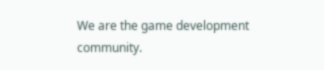We are the game development community.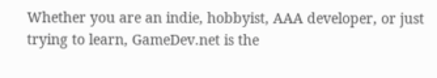Whether you are an indie, hobbyist, AAA developer, or just trying to learn, GameDev.net is the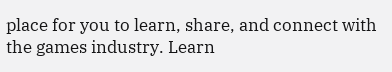place for you to learn, share, and connect with the games industry. Learn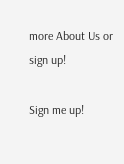more About Us or sign up!

Sign me up!